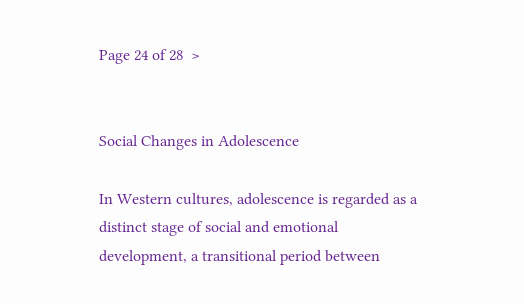Page 24 of 28  >


Social Changes in Adolescence

In Western cultures, adolescence is regarded as a distinct stage of social and emotional development, a transitional period between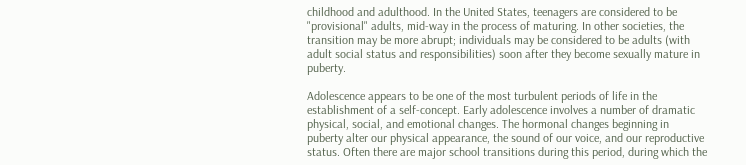childhood and adulthood. In the United States, teenagers are considered to be "provisional" adults, mid-way in the process of maturing. In other societies, the transition may be more abrupt; individuals may be considered to be adults (with adult social status and responsibilities) soon after they become sexually mature in puberty.

Adolescence appears to be one of the most turbulent periods of life in the establishment of a self-concept. Early adolescence involves a number of dramatic physical, social, and emotional changes. The hormonal changes beginning in puberty alter our physical appearance, the sound of our voice, and our reproductive status. Often there are major school transitions during this period, during which the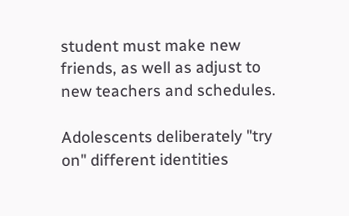student must make new friends, as well as adjust to new teachers and schedules.

Adolescents deliberately "try on" different identities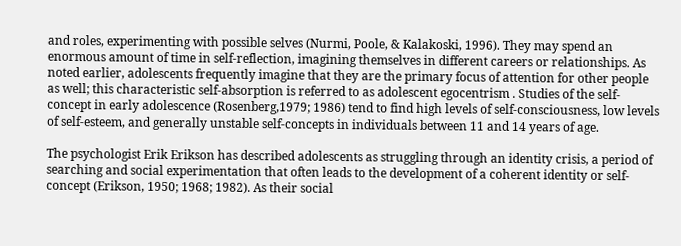and roles, experimenting with possible selves (Nurmi, Poole, & Kalakoski, 1996). They may spend an enormous amount of time in self-reflection, imagining themselves in different careers or relationships. As noted earlier, adolescents frequently imagine that they are the primary focus of attention for other people as well; this characteristic self-absorption is referred to as adolescent egocentrism . Studies of the self-concept in early adolescence (Rosenberg,1979; 1986) tend to find high levels of self-consciousness, low levels of self-esteem, and generally unstable self-concepts in individuals between 11 and 14 years of age.

The psychologist Erik Erikson has described adolescents as struggling through an identity crisis, a period of searching and social experimentation that often leads to the development of a coherent identity or self-concept (Erikson, 1950; 1968; 1982). As their social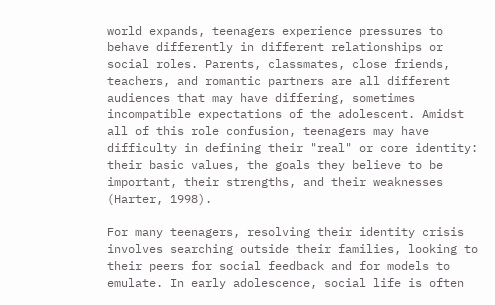world expands, teenagers experience pressures to behave differently in different relationships or social roles. Parents, classmates, close friends, teachers, and romantic partners are all different audiences that may have differing, sometimes incompatible expectations of the adolescent. Amidst all of this role confusion, teenagers may have difficulty in defining their "real" or core identity: their basic values, the goals they believe to be important, their strengths, and their weaknesses (Harter, 1998).

For many teenagers, resolving their identity crisis involves searching outside their families, looking to their peers for social feedback and for models to emulate. In early adolescence, social life is often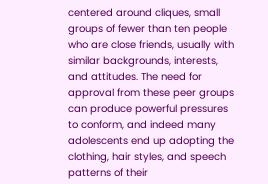centered around cliques, small groups of fewer than ten people who are close friends, usually with similar backgrounds, interests, and attitudes. The need for approval from these peer groups can produce powerful pressures to conform, and indeed many adolescents end up adopting the clothing, hair styles, and speech patterns of their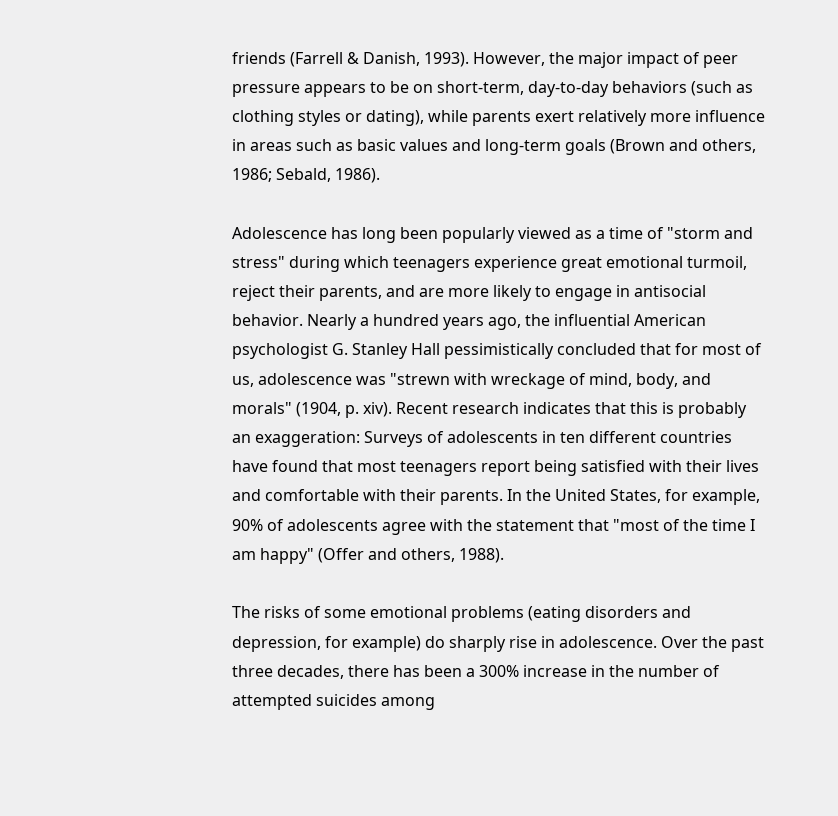friends (Farrell & Danish, 1993). However, the major impact of peer pressure appears to be on short-term, day-to-day behaviors (such as clothing styles or dating), while parents exert relatively more influence in areas such as basic values and long-term goals (Brown and others, 1986; Sebald, 1986).

Adolescence has long been popularly viewed as a time of "storm and stress" during which teenagers experience great emotional turmoil, reject their parents, and are more likely to engage in antisocial behavior. Nearly a hundred years ago, the influential American psychologist G. Stanley Hall pessimistically concluded that for most of us, adolescence was "strewn with wreckage of mind, body, and morals" (1904, p. xiv). Recent research indicates that this is probably an exaggeration: Surveys of adolescents in ten different countries have found that most teenagers report being satisfied with their lives and comfortable with their parents. In the United States, for example, 90% of adolescents agree with the statement that "most of the time I am happy" (Offer and others, 1988).

The risks of some emotional problems (eating disorders and depression, for example) do sharply rise in adolescence. Over the past three decades, there has been a 300% increase in the number of attempted suicides among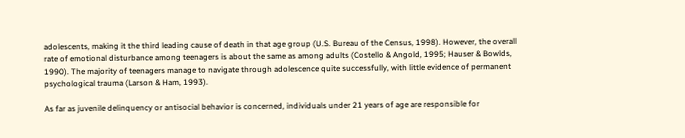adolescents, making it the third leading cause of death in that age group (U.S. Bureau of the Census, 1998). However, the overall rate of emotional disturbance among teenagers is about the same as among adults (Costello & Angold, 1995; Hauser & Bowlds, 1990). The majority of teenagers manage to navigate through adolescence quite successfully, with little evidence of permanent psychological trauma (Larson & Ham, 1993).

As far as juvenile delinquency or antisocial behavior is concerned, individuals under 21 years of age are responsible for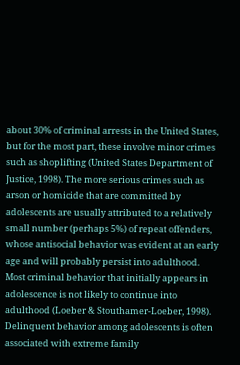about 30% of criminal arrests in the United States, but for the most part, these involve minor crimes such as shoplifting (United States Department of Justice, 1998). The more serious crimes such as arson or homicide that are committed by adolescents are usually attributed to a relatively small number (perhaps 5%) of repeat offenders, whose antisocial behavior was evident at an early age and will probably persist into adulthood. Most criminal behavior that initially appears in adolescence is not likely to continue into adulthood (Loeber & Stouthamer-Loeber, 1998). Delinquent behavior among adolescents is often associated with extreme family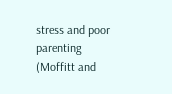stress and poor parenting (Moffitt and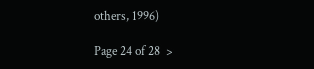others, 1996)

Page 24 of 28  >